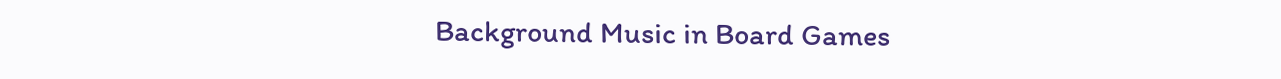Background Music in Board Games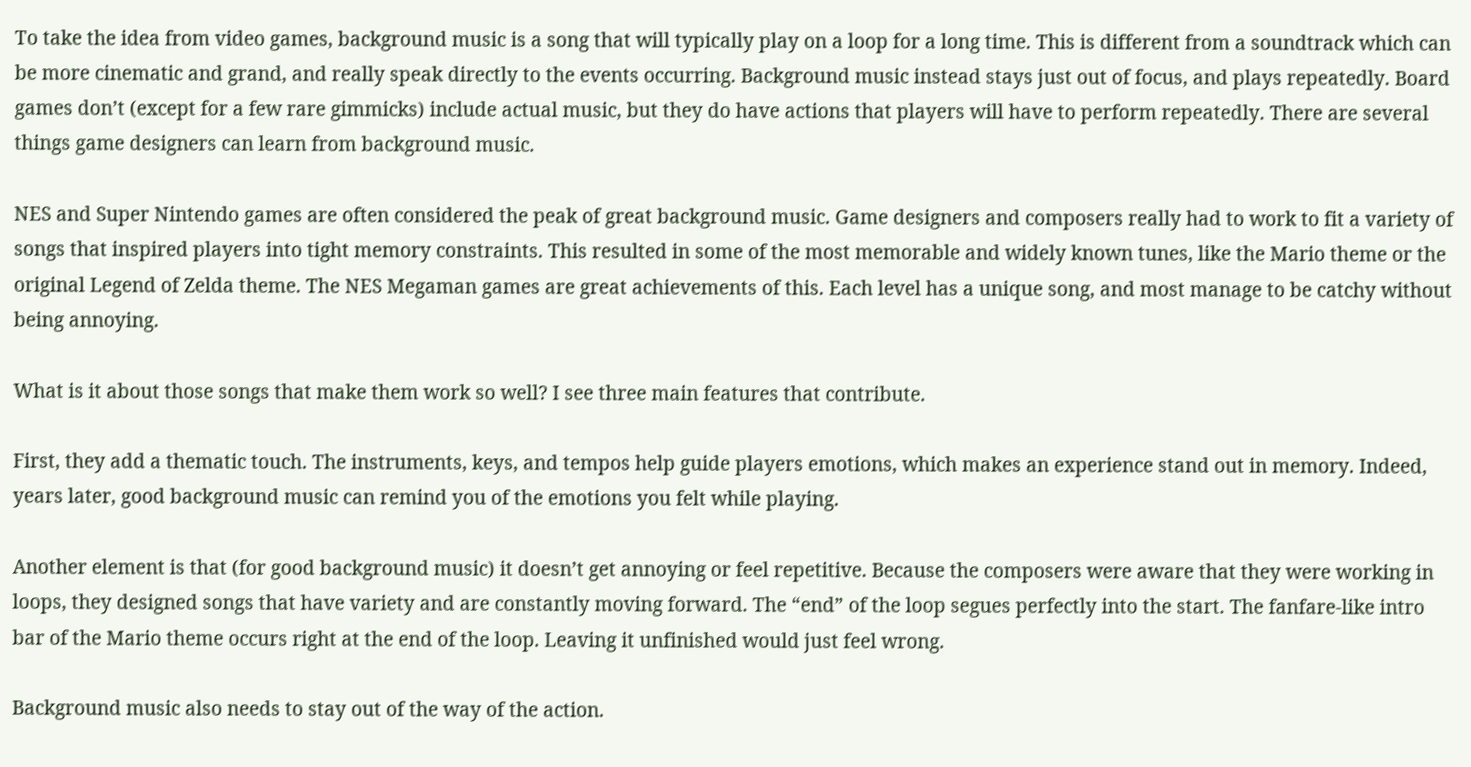To take the idea from video games, background music is a song that will typically play on a loop for a long time. This is different from a soundtrack which can be more cinematic and grand, and really speak directly to the events occurring. Background music instead stays just out of focus, and plays repeatedly. Board games don’t (except for a few rare gimmicks) include actual music, but they do have actions that players will have to perform repeatedly. There are several things game designers can learn from background music.

NES and Super Nintendo games are often considered the peak of great background music. Game designers and composers really had to work to fit a variety of songs that inspired players into tight memory constraints. This resulted in some of the most memorable and widely known tunes, like the Mario theme or the original Legend of Zelda theme. The NES Megaman games are great achievements of this. Each level has a unique song, and most manage to be catchy without being annoying.

What is it about those songs that make them work so well? I see three main features that contribute.

First, they add a thematic touch. The instruments, keys, and tempos help guide players emotions, which makes an experience stand out in memory. Indeed, years later, good background music can remind you of the emotions you felt while playing.

Another element is that (for good background music) it doesn’t get annoying or feel repetitive. Because the composers were aware that they were working in loops, they designed songs that have variety and are constantly moving forward. The “end” of the loop segues perfectly into the start. The fanfare-like intro bar of the Mario theme occurs right at the end of the loop. Leaving it unfinished would just feel wrong.

Background music also needs to stay out of the way of the action.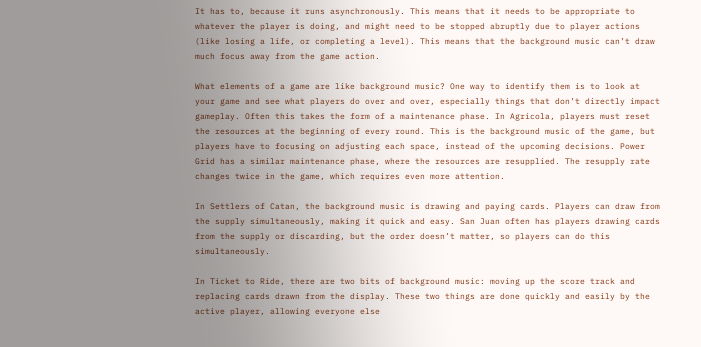It has to, because it runs asynchronously. This means that it needs to be appropriate to whatever the player is doing, and might need to be stopped abruptly due to player actions (like losing a life, or completing a level). This means that the background music can’t draw much focus away from the game action.

What elements of a game are like background music? One way to identify them is to look at your game and see what players do over and over, especially things that don’t directly impact gameplay. Often this takes the form of a maintenance phase. In Agricola, players must reset the resources at the beginning of every round. This is the background music of the game, but players have to focusing on adjusting each space, instead of the upcoming decisions. Power Grid has a similar maintenance phase, where the resources are resupplied. The resupply rate changes twice in the game, which requires even more attention.

In Settlers of Catan, the background music is drawing and paying cards. Players can draw from the supply simultaneously, making it quick and easy. San Juan often has players drawing cards from the supply or discarding, but the order doesn’t matter, so players can do this simultaneously.

In Ticket to Ride, there are two bits of background music: moving up the score track and replacing cards drawn from the display. These two things are done quickly and easily by the active player, allowing everyone else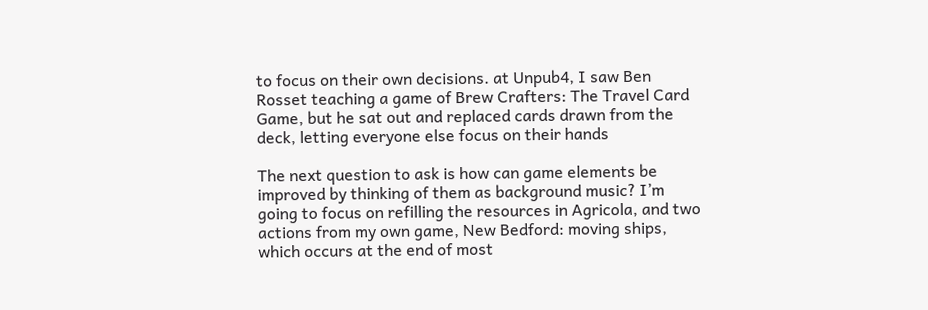to focus on their own decisions. at Unpub4, I saw Ben Rosset teaching a game of Brew Crafters: The Travel Card Game, but he sat out and replaced cards drawn from the deck, letting everyone else focus on their hands

The next question to ask is how can game elements be improved by thinking of them as background music? I’m going to focus on refilling the resources in Agricola, and two actions from my own game, New Bedford: moving ships, which occurs at the end of most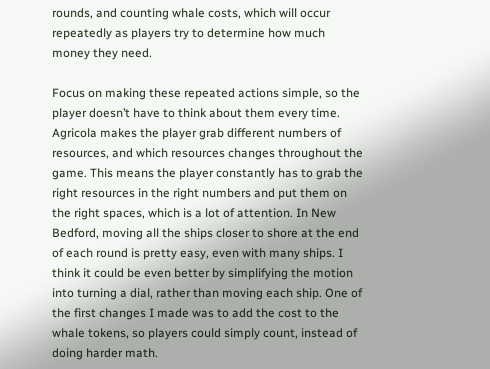rounds, and counting whale costs, which will occur repeatedly as players try to determine how much money they need.

Focus on making these repeated actions simple, so the player doesn’t have to think about them every time. Agricola makes the player grab different numbers of resources, and which resources changes throughout the game. This means the player constantly has to grab the right resources in the right numbers and put them on the right spaces, which is a lot of attention. In New Bedford, moving all the ships closer to shore at the end of each round is pretty easy, even with many ships. I think it could be even better by simplifying the motion into turning a dial, rather than moving each ship. One of the first changes I made was to add the cost to the whale tokens, so players could simply count, instead of doing harder math.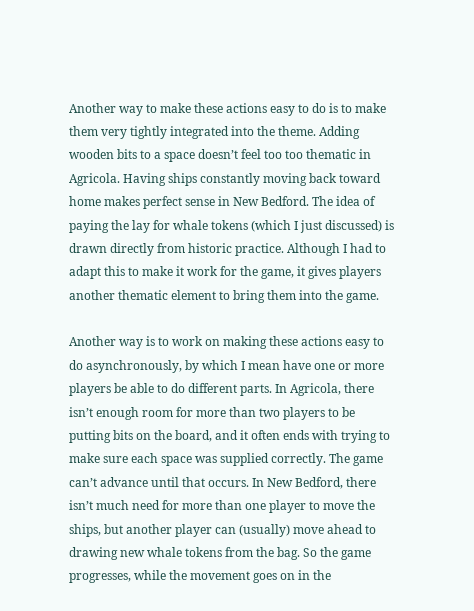Another way to make these actions easy to do is to make them very tightly integrated into the theme. Adding wooden bits to a space doesn’t feel too too thematic in Agricola. Having ships constantly moving back toward home makes perfect sense in New Bedford. The idea of paying the lay for whale tokens (which I just discussed) is drawn directly from historic practice. Although I had to adapt this to make it work for the game, it gives players another thematic element to bring them into the game.

Another way is to work on making these actions easy to do asynchronously, by which I mean have one or more players be able to do different parts. In Agricola, there isn’t enough room for more than two players to be putting bits on the board, and it often ends with trying to make sure each space was supplied correctly. The game can’t advance until that occurs. In New Bedford, there isn’t much need for more than one player to move the ships, but another player can (usually) move ahead to drawing new whale tokens from the bag. So the game progresses, while the movement goes on in the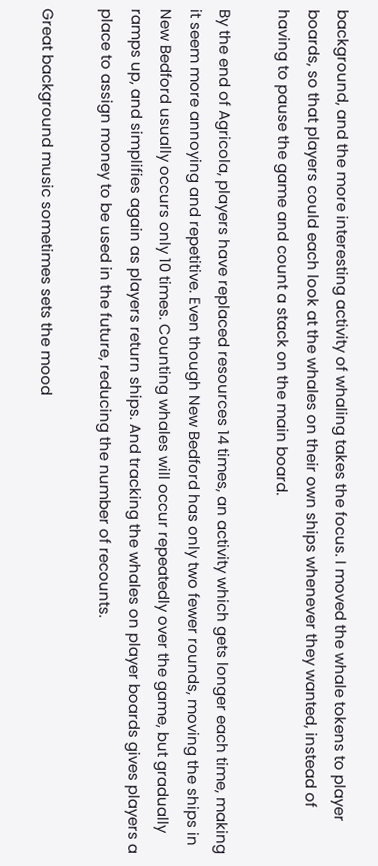background, and the more interesting activity of whaling takes the focus. I moved the whale tokens to player boards, so that players could each look at the whales on their own ships whenever they wanted, instead of having to pause the game and count a stack on the main board.

By the end of Agricola, players have replaced resources 14 times, an activity which gets longer each time, making it seem more annoying and repetitive. Even though New Bedford has only two fewer rounds, moving the ships in New Bedford usually occurs only 10 times. Counting whales will occur repeatedly over the game, but gradually ramps up, and simplifies again as players return ships. And tracking the whales on player boards gives players a place to assign money to be used in the future, reducing the number of recounts.

Great background music sometimes sets the mood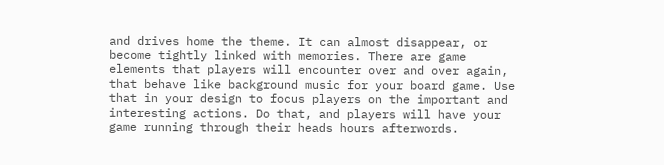and drives home the theme. It can almost disappear, or become tightly linked with memories. There are game elements that players will encounter over and over again, that behave like background music for your board game. Use that in your design to focus players on the important and interesting actions. Do that, and players will have your game running through their heads hours afterwords.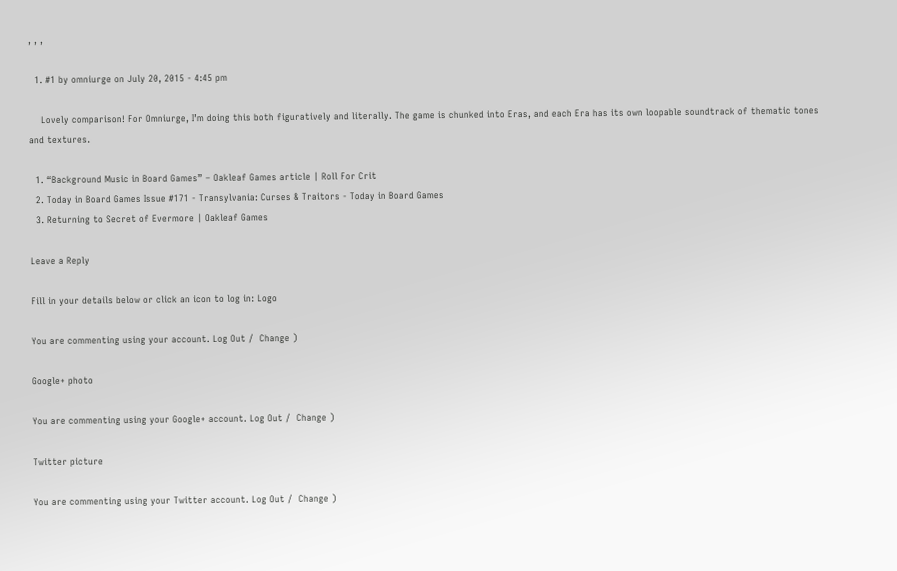, , ,

  1. #1 by omniurge on July 20, 2015 - 4:45 pm

    Lovely comparison! For Omniurge, I’m doing this both figuratively and literally. The game is chunked into Eras, and each Era has its own loopable soundtrack of thematic tones and textures.

  1. “Background Music in Board Games” – Oakleaf Games article | Roll For Crit
  2. Today in Board Games Issue #171 - Transylvania: Curses & Traitors - Today in Board Games
  3. Returning to Secret of Evermore | Oakleaf Games

Leave a Reply

Fill in your details below or click an icon to log in: Logo

You are commenting using your account. Log Out /  Change )

Google+ photo

You are commenting using your Google+ account. Log Out /  Change )

Twitter picture

You are commenting using your Twitter account. Log Out /  Change )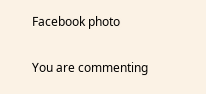Facebook photo

You are commenting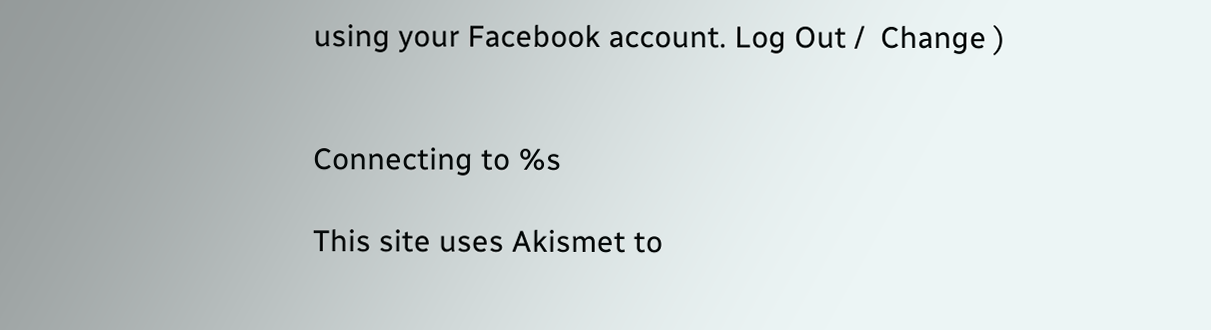using your Facebook account. Log Out /  Change )


Connecting to %s

This site uses Akismet to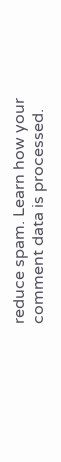reduce spam. Learn how your comment data is processed.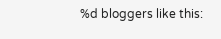%d bloggers like this: